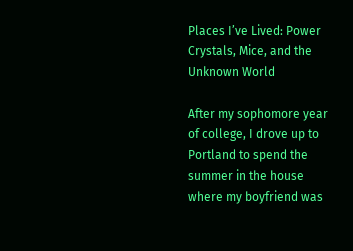Places I’ve Lived: Power Crystals, Mice, and the Unknown World

After my sophomore year of college, I drove up to Portland to spend the summer in the house where my boyfriend was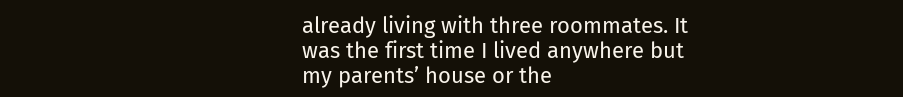already living with three roommates. It was the first time I lived anywhere but my parents’ house or the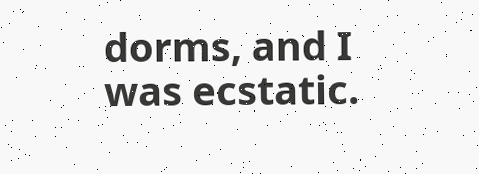dorms, and I was ecstatic.